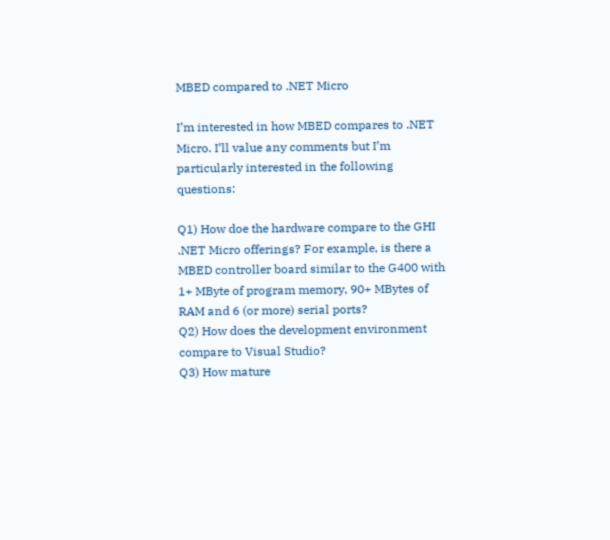MBED compared to .NET Micro

I’m interested in how MBED compares to .NET Micro. I’ll value any comments but I’m particularly interested in the following questions:

Q1) How doe the hardware compare to the GHI .NET Micro offerings? For example, is there a MBED controller board similar to the G400 with 1+ MByte of program memory, 90+ MBytes of RAM and 6 (or more) serial ports?
Q2) How does the development environment compare to Visual Studio?
Q3) How mature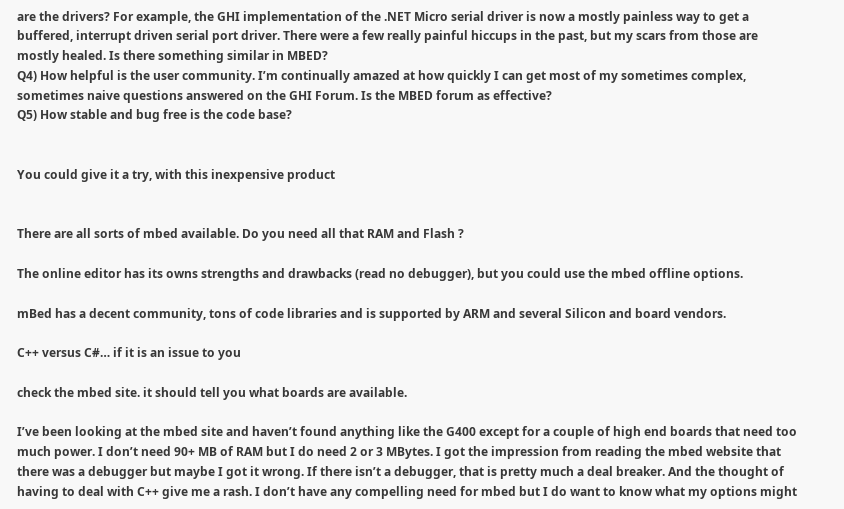are the drivers? For example, the GHI implementation of the .NET Micro serial driver is now a mostly painless way to get a buffered, interrupt driven serial port driver. There were a few really painful hiccups in the past, but my scars from those are mostly healed. Is there something similar in MBED?
Q4) How helpful is the user community. I’m continually amazed at how quickly I can get most of my sometimes complex, sometimes naive questions answered on the GHI Forum. Is the MBED forum as effective?
Q5) How stable and bug free is the code base?


You could give it a try, with this inexpensive product


There are all sorts of mbed available. Do you need all that RAM and Flash ?

The online editor has its owns strengths and drawbacks (read no debugger), but you could use the mbed offline options.

mBed has a decent community, tons of code libraries and is supported by ARM and several Silicon and board vendors.

C++ versus C#… if it is an issue to you

check the mbed site. it should tell you what boards are available.

I’ve been looking at the mbed site and haven’t found anything like the G400 except for a couple of high end boards that need too much power. I don’t need 90+ MB of RAM but I do need 2 or 3 MBytes. I got the impression from reading the mbed website that there was a debugger but maybe I got it wrong. If there isn’t a debugger, that is pretty much a deal breaker. And the thought of having to deal with C++ give me a rash. I don’t have any compelling need for mbed but I do want to know what my options might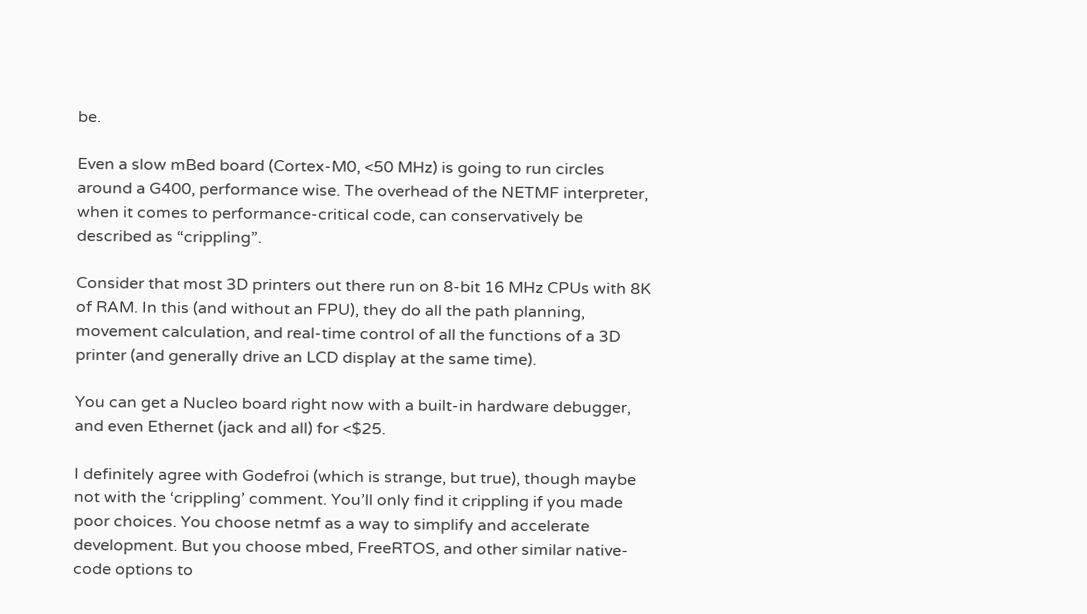be.

Even a slow mBed board (Cortex-M0, <50 MHz) is going to run circles around a G400, performance wise. The overhead of the NETMF interpreter, when it comes to performance-critical code, can conservatively be described as “crippling”.

Consider that most 3D printers out there run on 8-bit 16 MHz CPUs with 8K of RAM. In this (and without an FPU), they do all the path planning, movement calculation, and real-time control of all the functions of a 3D printer (and generally drive an LCD display at the same time).

You can get a Nucleo board right now with a built-in hardware debugger, and even Ethernet (jack and all) for <$25.

I definitely agree with Godefroi (which is strange, but true), though maybe not with the ‘crippling’ comment. You’ll only find it crippling if you made poor choices. You choose netmf as a way to simplify and accelerate development. But you choose mbed, FreeRTOS, and other similar native-code options to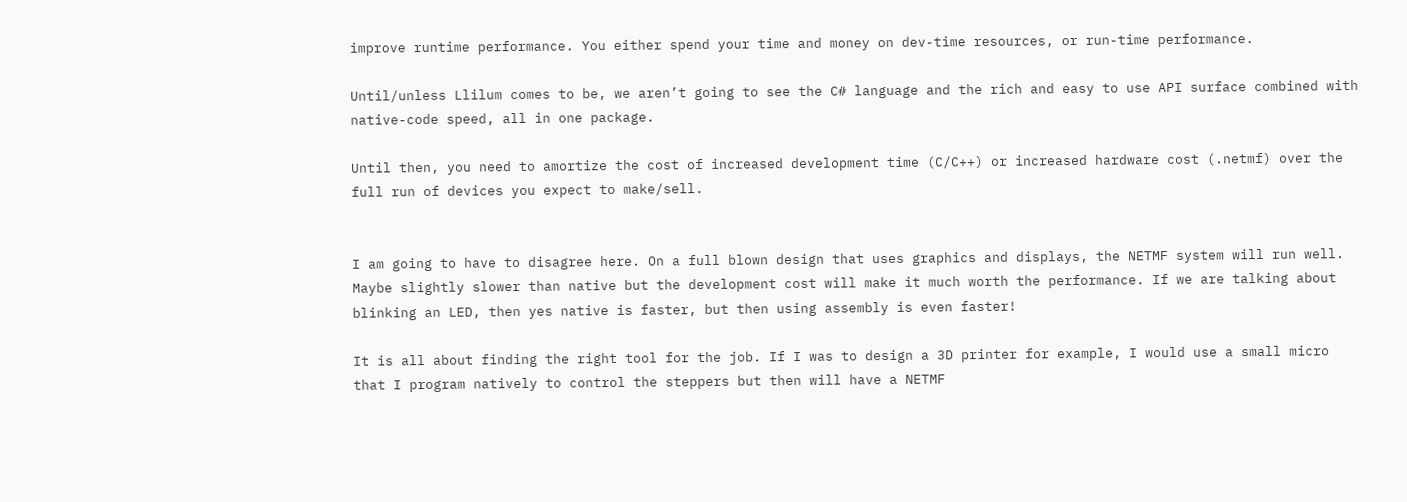improve runtime performance. You either spend your time and money on dev-time resources, or run-time performance.

Until/unless Llilum comes to be, we aren’t going to see the C# language and the rich and easy to use API surface combined with native-code speed, all in one package.

Until then, you need to amortize the cost of increased development time (C/C++) or increased hardware cost (.netmf) over the full run of devices you expect to make/sell.


I am going to have to disagree here. On a full blown design that uses graphics and displays, the NETMF system will run well. Maybe slightly slower than native but the development cost will make it much worth the performance. If we are talking about blinking an LED, then yes native is faster, but then using assembly is even faster!

It is all about finding the right tool for the job. If I was to design a 3D printer for example, I would use a small micro that I program natively to control the steppers but then will have a NETMF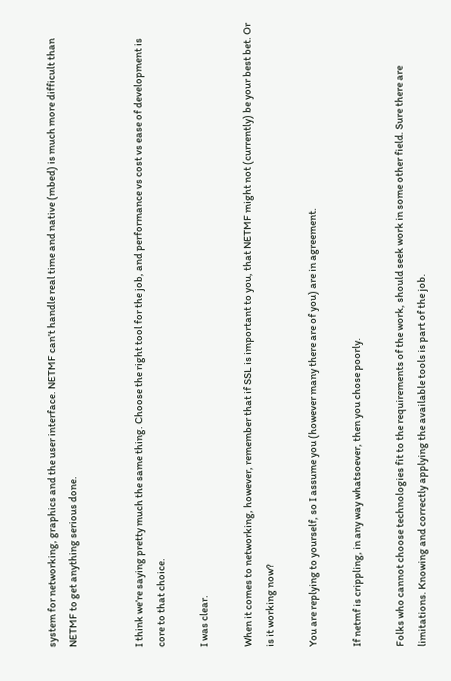system for networking, graphics and the user interface. NETMF can’t handle real time and native (mbed) is much more difficult than NETMF to get anything serious done.


I think we’re saying pretty much the same thing. Choose the right tool for the job, and performance vs cost vs ease of development is core to that choice.

I was clear.

When it comes to networking, however, remember that if SSL is important to you, that NETMF might not (currently) be your best bet. Or is it working now?

You are replying to yourself, so I assume you (however many there are of you) are in agreement.

If netmf is crippling, in any way whatsoever, then you chose poorly.

Folks who cannot choose technologies fit to the requirements of the work, should seek work in some other field. Sure there are limitations. Knowing and correctly applying the available tools is part of the job.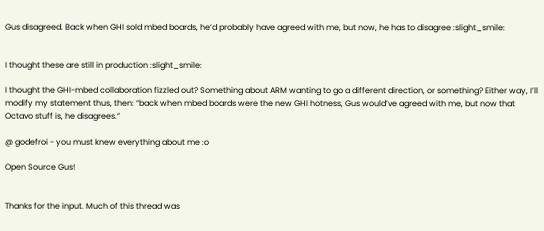Gus disagreed. Back when GHI sold mbed boards, he’d probably have agreed with me, but now, he has to disagree :slight_smile:


I thought these are still in production :slight_smile:

I thought the GHI-mbed collaboration fizzled out? Something about ARM wanting to go a different direction, or something? Either way, I’ll modify my statement thus, then: “back when mbed boards were the new GHI hotness, Gus would’ve agreed with me, but now that Octavo stuff is, he disagrees.”

@ godefroi - you must knew everything about me :o

Open Source Gus!


Thanks for the input. Much of this thread was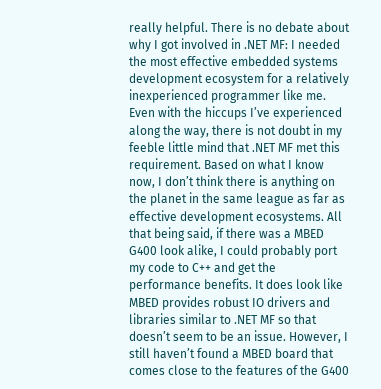really helpful. There is no debate about why I got involved in .NET MF: I needed the most effective embedded systems development ecosystem for a relatively inexperienced programmer like me. Even with the hiccups I’ve experienced along the way, there is not doubt in my feeble little mind that .NET MF met this requirement. Based on what I know now, I don’t think there is anything on the planet in the same league as far as effective development ecosystems. All that being said, if there was a MBED G400 look alike, I could probably port my code to C++ and get the performance benefits. It does look like MBED provides robust IO drivers and libraries similar to .NET MF so that doesn’t seem to be an issue. However, I still haven’t found a MBED board that comes close to the features of the G400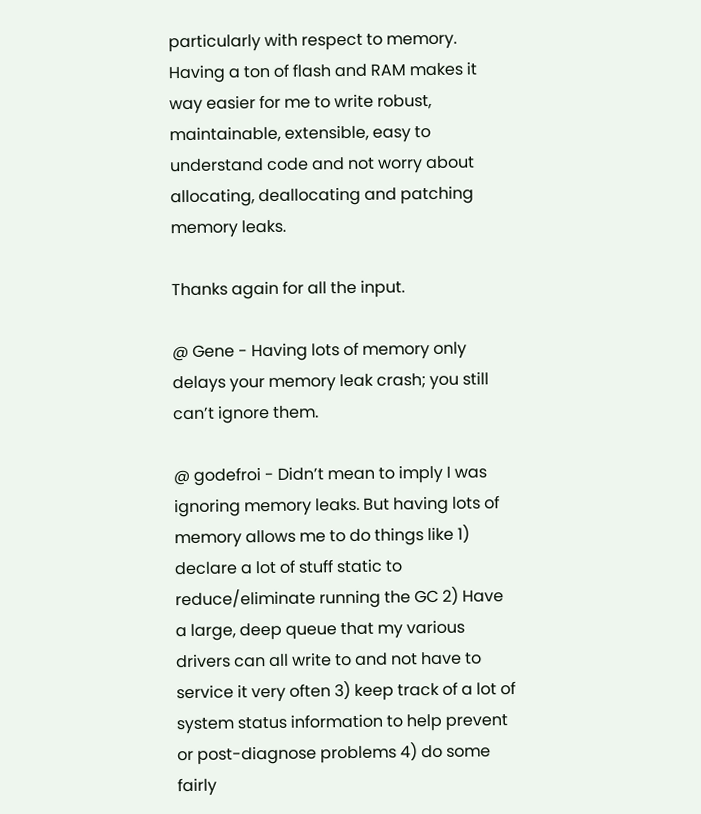particularly with respect to memory. Having a ton of flash and RAM makes it way easier for me to write robust, maintainable, extensible, easy to understand code and not worry about allocating, deallocating and patching memory leaks.

Thanks again for all the input.

@ Gene - Having lots of memory only delays your memory leak crash; you still can’t ignore them.

@ godefroi - Didn’t mean to imply I was ignoring memory leaks. But having lots of memory allows me to do things like 1) declare a lot of stuff static to reduce/eliminate running the GC 2) Have a large, deep queue that my various drivers can all write to and not have to service it very often 3) keep track of a lot of system status information to help prevent or post-diagnose problems 4) do some fairly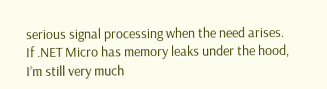serious signal processing when the need arises. If .NET Micro has memory leaks under the hood, I’m still very much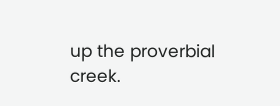up the proverbial creek.